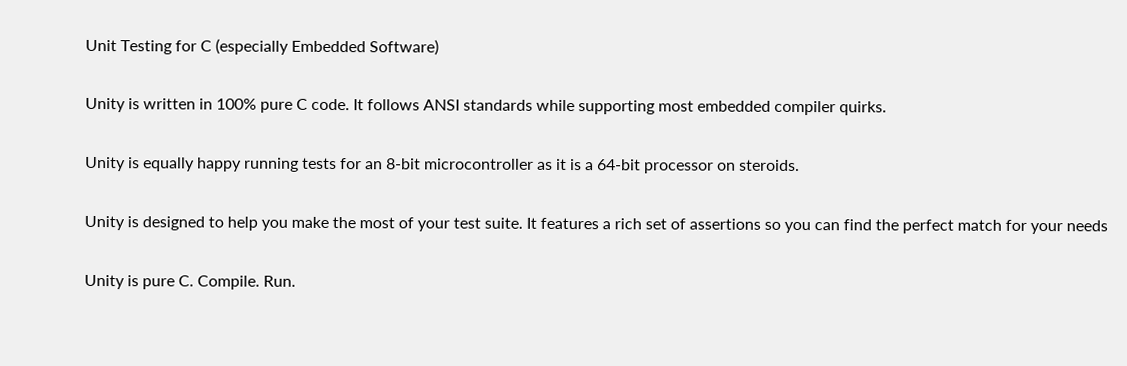Unit Testing for C (especially Embedded Software)


Unity is written in 100% pure C code. It follows ANSI standards while supporting most embedded compiler quirks.


Unity is equally happy running tests for an 8-bit microcontroller as it is a 64-bit processor on steroids.


Unity is designed to help you make the most of your test suite. It features a rich set of assertions so you can find the perfect match for your needs


Unity is pure C. Compile. Run.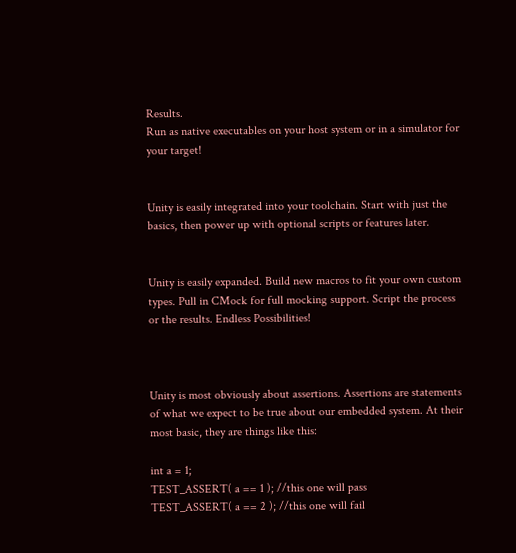Results.
Run as native executables on your host system or in a simulator for your target!


Unity is easily integrated into your toolchain. Start with just the basics, then power up with optional scripts or features later.


Unity is easily expanded. Build new macros to fit your own custom types. Pull in CMock for full mocking support. Script the process or the results. Endless Possibilities!



Unity is most obviously about assertions. Assertions are statements of what we expect to be true about our embedded system. At their most basic, they are things like this:

int a = 1;
TEST_ASSERT( a == 1 ); //this one will pass
TEST_ASSERT( a == 2 ); //this one will fail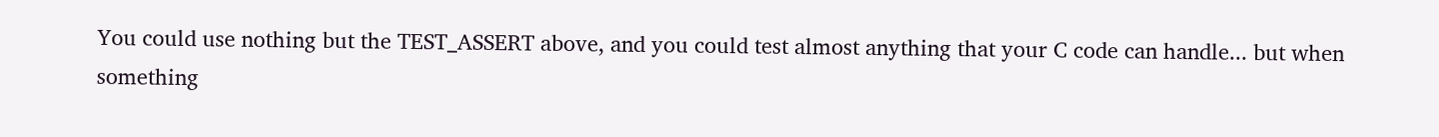You could use nothing but the TEST_ASSERT above, and you could test almost anything that your C code can handle... but when something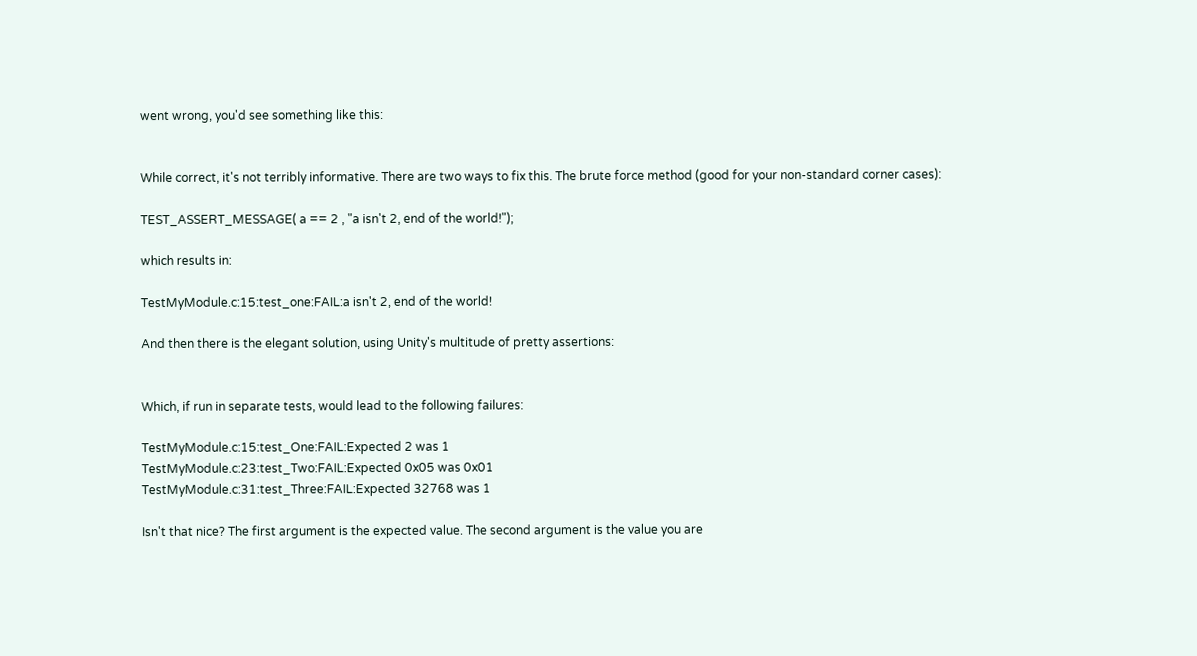went wrong, you'd see something like this:


While correct, it's not terribly informative. There are two ways to fix this. The brute force method (good for your non-standard corner cases):

TEST_ASSERT_MESSAGE( a == 2 , "a isn't 2, end of the world!");

which results in:

TestMyModule.c:15:test_one:FAIL:a isn't 2, end of the world!

And then there is the elegant solution, using Unity's multitude of pretty assertions:


Which, if run in separate tests, would lead to the following failures:

TestMyModule.c:15:test_One:FAIL:Expected 2 was 1
TestMyModule.c:23:test_Two:FAIL:Expected 0x05 was 0x01
TestMyModule.c:31:test_Three:FAIL:Expected 32768 was 1

Isn't that nice? The first argument is the expected value. The second argument is the value you are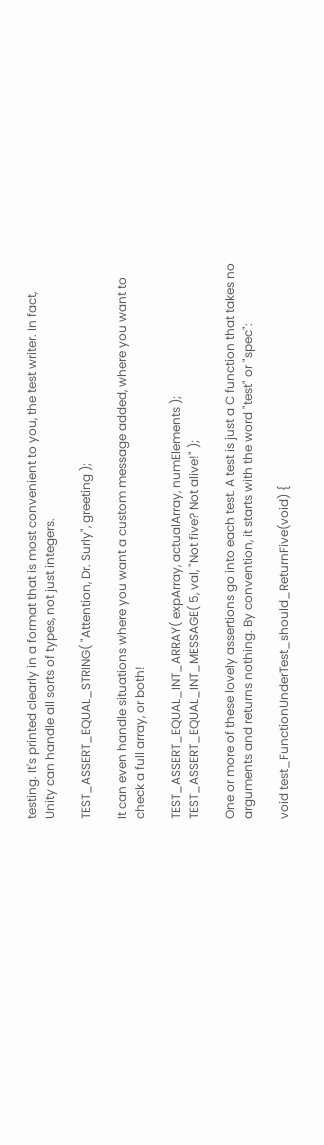testing. It's printed clearly in a format that is most convenient to you, the test writer. In fact, Unity can handle all sorts of types, not just integers.

TEST_ASSERT_EQUAL_STRING( "Attention, Dr. Surly", greeting );

It can even handle situations where you want a custom message added, where you want to check a full array, or both!

TEST_ASSERT_EQUAL_INT_ARRAY( expArray, actualArray, numElements );
TEST_ASSERT_EQUAL_INT_MESSAGE( 5, val, "Not five? Not alive!" );

One or more of these lovely assertions go into each test. A test is just a C function that takes no arguments and returns nothing. By convention, it starts with the word "test" or "spec":

void test_FunctionUnderTest_should_ReturnFive(void) {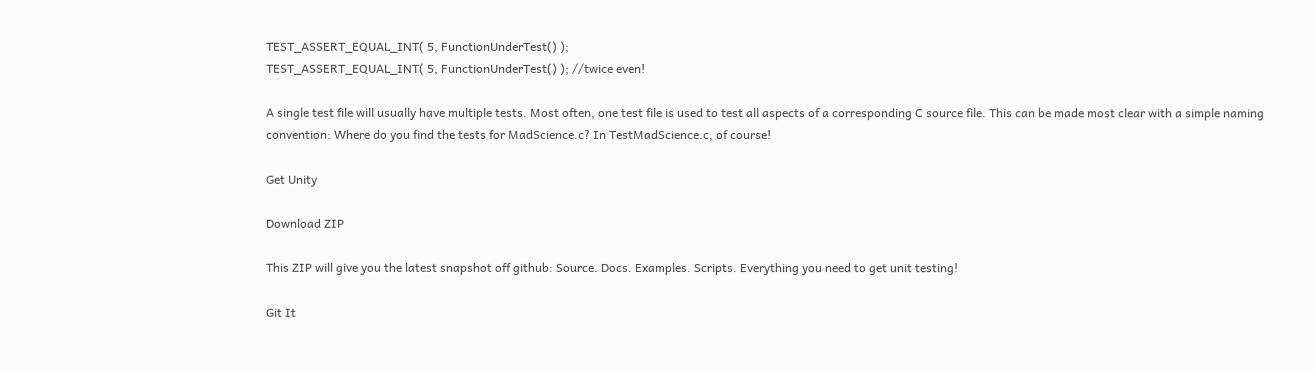TEST_ASSERT_EQUAL_INT( 5, FunctionUnderTest() );
TEST_ASSERT_EQUAL_INT( 5, FunctionUnderTest() ); //twice even!

A single test file will usually have multiple tests. Most often, one test file is used to test all aspects of a corresponding C source file. This can be made most clear with a simple naming convention: Where do you find the tests for MadScience.c? In TestMadScience.c, of course!

Get Unity

Download ZIP

This ZIP will give you the latest snapshot off github: Source. Docs. Examples. Scripts. Everything you need to get unit testing!

Git It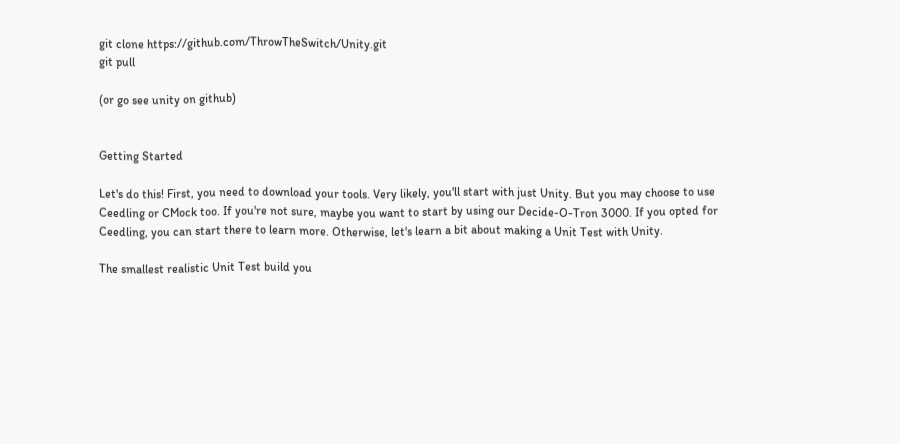git clone https://github.com/ThrowTheSwitch/Unity.git
git pull

(or go see unity on github)


Getting Started

Let's do this! First, you need to download your tools. Very likely, you'll start with just Unity. But you may choose to use Ceedling or CMock too. If you're not sure, maybe you want to start by using our Decide-O-Tron 3000. If you opted for Ceedling, you can start there to learn more. Otherwise, let's learn a bit about making a Unit Test with Unity.

The smallest realistic Unit Test build you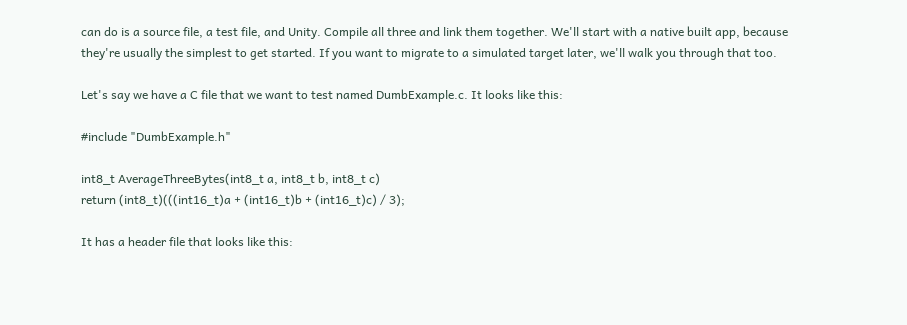can do is a source file, a test file, and Unity. Compile all three and link them together. We'll start with a native built app, because they're usually the simplest to get started. If you want to migrate to a simulated target later, we'll walk you through that too.

Let's say we have a C file that we want to test named DumbExample.c. It looks like this:

#include "DumbExample.h"

int8_t AverageThreeBytes(int8_t a, int8_t b, int8_t c)
return (int8_t)(((int16_t)a + (int16_t)b + (int16_t)c) / 3);

It has a header file that looks like this: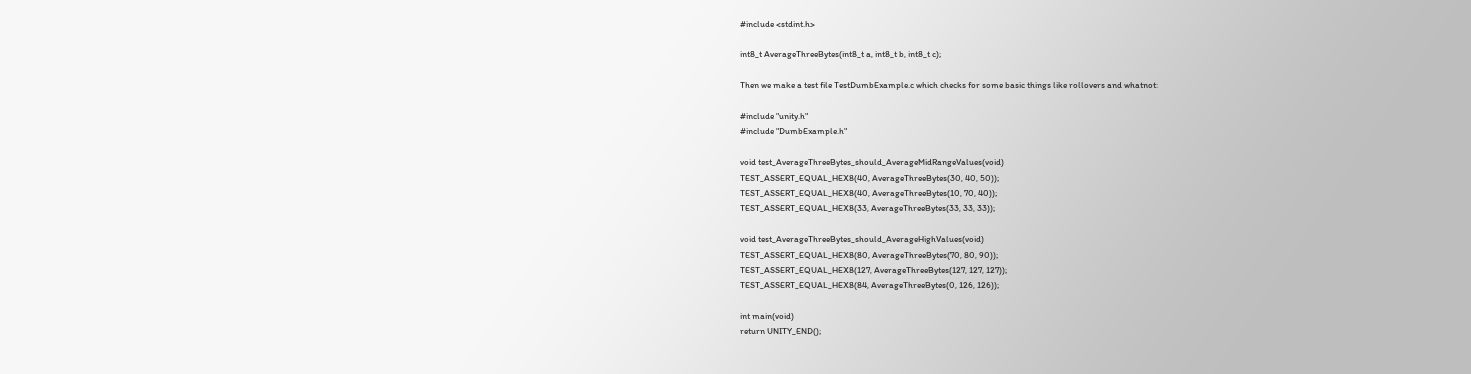#include <stdint.h>

int8_t AverageThreeBytes(int8_t a, int8_t b, int8_t c);

Then we make a test file TestDumbExample.c which checks for some basic things like rollovers and whatnot:

#include "unity.h"
#include "DumbExample.h"

void test_AverageThreeBytes_should_AverageMidRangeValues(void)
TEST_ASSERT_EQUAL_HEX8(40, AverageThreeBytes(30, 40, 50));
TEST_ASSERT_EQUAL_HEX8(40, AverageThreeBytes(10, 70, 40));
TEST_ASSERT_EQUAL_HEX8(33, AverageThreeBytes(33, 33, 33));

void test_AverageThreeBytes_should_AverageHighValues(void)
TEST_ASSERT_EQUAL_HEX8(80, AverageThreeBytes(70, 80, 90));
TEST_ASSERT_EQUAL_HEX8(127, AverageThreeBytes(127, 127, 127));
TEST_ASSERT_EQUAL_HEX8(84, AverageThreeBytes(0, 126, 126));

int main(void)
return UNITY_END();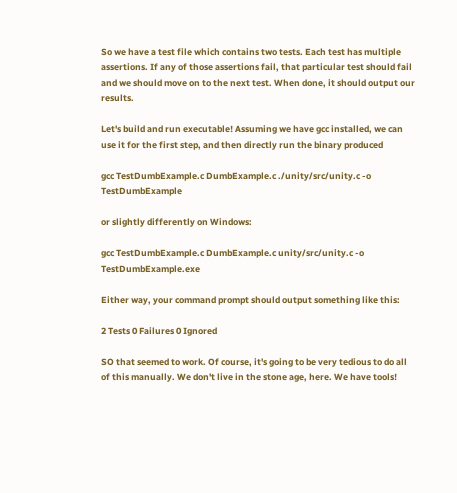So we have a test file which contains two tests. Each test has multiple assertions. If any of those assertions fail, that particular test should fail and we should move on to the next test. When done, it should output our results.

Let's build and run executable! Assuming we have gcc installed, we can use it for the first step, and then directly run the binary produced

gcc TestDumbExample.c DumbExample.c ./unity/src/unity.c -o TestDumbExample

or slightly differently on Windows:

gcc TestDumbExample.c DumbExample.c unity/src/unity.c -o TestDumbExample.exe

Either way, your command prompt should output something like this:

2 Tests 0 Failures 0 Ignored

SO that seemed to work. Of course, it's going to be very tedious to do all of this manually. We don't live in the stone age, here. We have tools!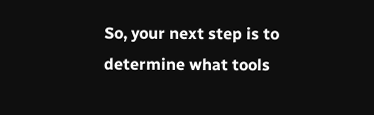So, your next step is to determine what tools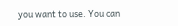you want to use. You can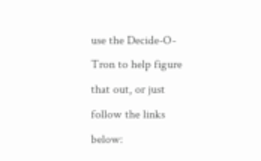use the Decide-O-Tron to help figure that out, or just follow the links below: